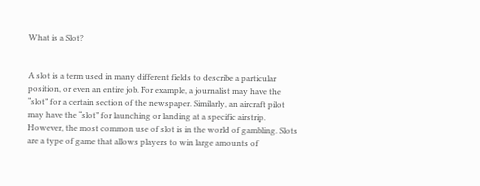What is a Slot?


A slot is a term used in many different fields to describe a particular position, or even an entire job. For example, a journalist may have the “slot” for a certain section of the newspaper. Similarly, an aircraft pilot may have the “slot” for launching or landing at a specific airstrip. However, the most common use of slot is in the world of gambling. Slots are a type of game that allows players to win large amounts of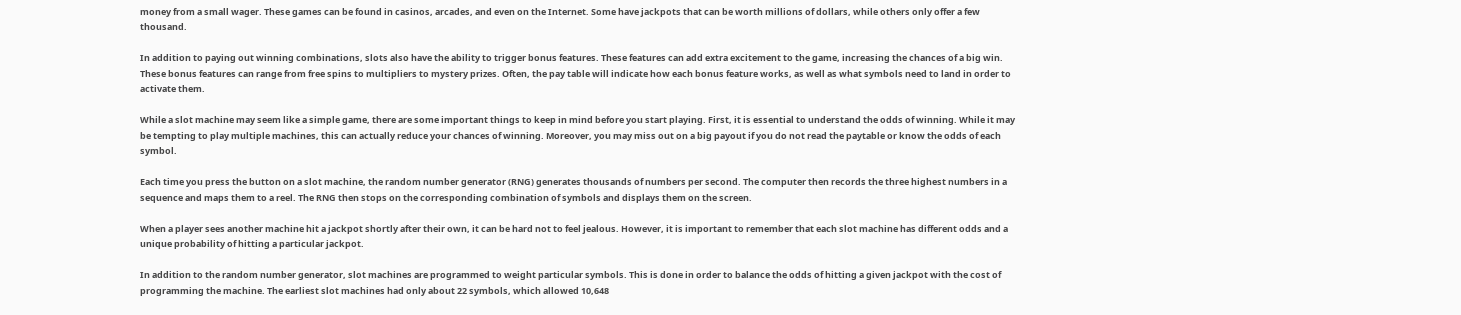money from a small wager. These games can be found in casinos, arcades, and even on the Internet. Some have jackpots that can be worth millions of dollars, while others only offer a few thousand.

In addition to paying out winning combinations, slots also have the ability to trigger bonus features. These features can add extra excitement to the game, increasing the chances of a big win. These bonus features can range from free spins to multipliers to mystery prizes. Often, the pay table will indicate how each bonus feature works, as well as what symbols need to land in order to activate them.

While a slot machine may seem like a simple game, there are some important things to keep in mind before you start playing. First, it is essential to understand the odds of winning. While it may be tempting to play multiple machines, this can actually reduce your chances of winning. Moreover, you may miss out on a big payout if you do not read the paytable or know the odds of each symbol.

Each time you press the button on a slot machine, the random number generator (RNG) generates thousands of numbers per second. The computer then records the three highest numbers in a sequence and maps them to a reel. The RNG then stops on the corresponding combination of symbols and displays them on the screen.

When a player sees another machine hit a jackpot shortly after their own, it can be hard not to feel jealous. However, it is important to remember that each slot machine has different odds and a unique probability of hitting a particular jackpot.

In addition to the random number generator, slot machines are programmed to weight particular symbols. This is done in order to balance the odds of hitting a given jackpot with the cost of programming the machine. The earliest slot machines had only about 22 symbols, which allowed 10,648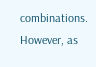combinations. However, as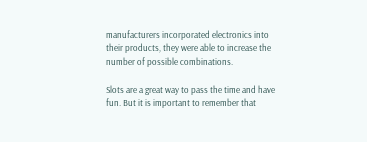manufacturers incorporated electronics into their products, they were able to increase the number of possible combinations.

Slots are a great way to pass the time and have fun. But it is important to remember that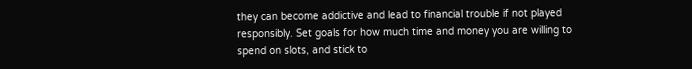they can become addictive and lead to financial trouble if not played responsibly. Set goals for how much time and money you are willing to spend on slots, and stick to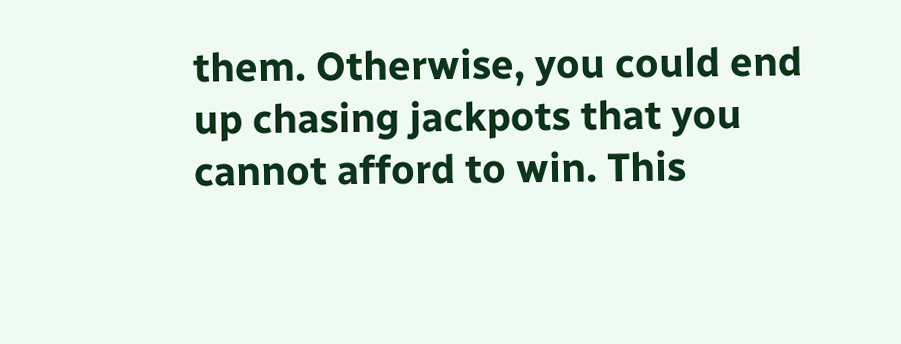them. Otherwise, you could end up chasing jackpots that you cannot afford to win. This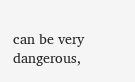can be very dangerous,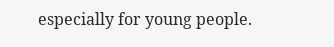especially for young people.